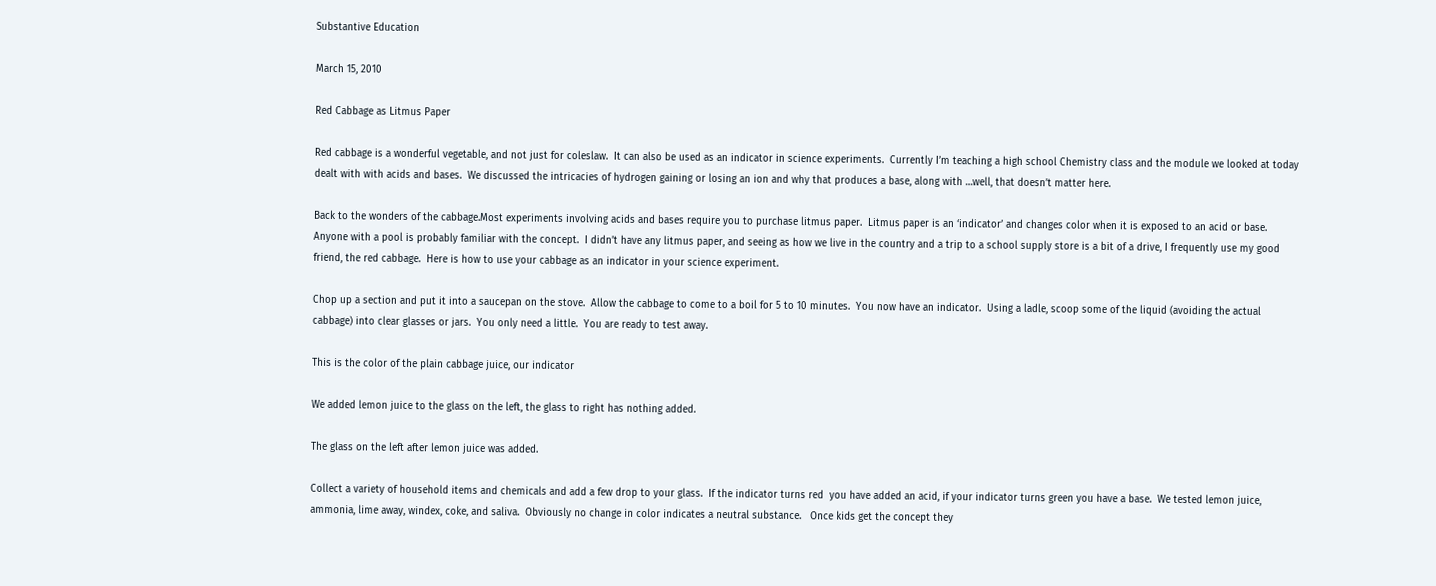Substantive Education

March 15, 2010

Red Cabbage as Litmus Paper

Red cabbage is a wonderful vegetable, and not just for coleslaw.  It can also be used as an indicator in science experiments.  Currently I’m teaching a high school Chemistry class and the module we looked at today dealt with with acids and bases.  We discussed the intricacies of hydrogen gaining or losing an ion and why that produces a base, along with …well, that doesn’t matter here.

Back to the wonders of the cabbage.Most experiments involving acids and bases require you to purchase litmus paper.  Litmus paper is an ‘indicator’ and changes color when it is exposed to an acid or base.  Anyone with a pool is probably familiar with the concept.  I didn’t have any litmus paper, and seeing as how we live in the country and a trip to a school supply store is a bit of a drive, I frequently use my good friend, the red cabbage.  Here is how to use your cabbage as an indicator in your science experiment.

Chop up a section and put it into a saucepan on the stove.  Allow the cabbage to come to a boil for 5 to 10 minutes.  You now have an indicator.  Using a ladle, scoop some of the liquid (avoiding the actual cabbage) into clear glasses or jars.  You only need a little.  You are ready to test away.

This is the color of the plain cabbage juice, our indicator

We added lemon juice to the glass on the left, the glass to right has nothing added.

The glass on the left after lemon juice was added.

Collect a variety of household items and chemicals and add a few drop to your glass.  If the indicator turns red  you have added an acid, if your indicator turns green you have a base.  We tested lemon juice, ammonia, lime away, windex, coke, and saliva.  Obviously no change in color indicates a neutral substance.   Once kids get the concept they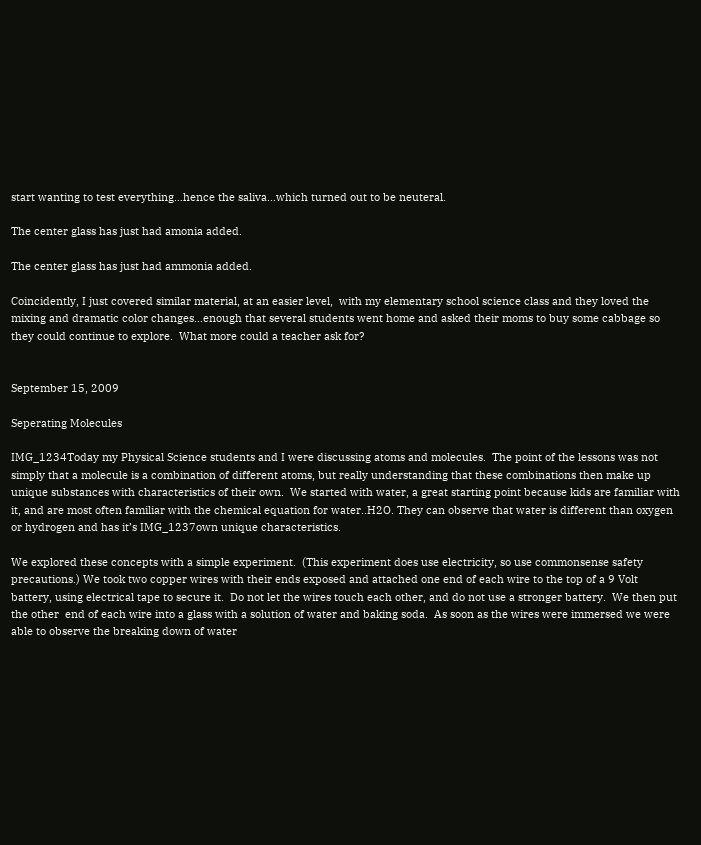start wanting to test everything…hence the saliva…which turned out to be neuteral.

The center glass has just had amonia added.

The center glass has just had ammonia added.

Coincidently, I just covered similar material, at an easier level,  with my elementary school science class and they loved the mixing and dramatic color changes…enough that several students went home and asked their moms to buy some cabbage so they could continue to explore.  What more could a teacher ask for?


September 15, 2009

Seperating Molecules

IMG_1234Today my Physical Science students and I were discussing atoms and molecules.  The point of the lessons was not simply that a molecule is a combination of different atoms, but really understanding that these combinations then make up unique substances with characteristics of their own.  We started with water, a great starting point because kids are familiar with it, and are most often familiar with the chemical equation for water..H2O. They can observe that water is different than oxygen or hydrogen and has it’s IMG_1237own unique characteristics.

We explored these concepts with a simple experiment.  (This experiment does use electricity, so use commonsense safety precautions.) We took two copper wires with their ends exposed and attached one end of each wire to the top of a 9 Volt battery, using electrical tape to secure it.  Do not let the wires touch each other, and do not use a stronger battery.  We then put the other  end of each wire into a glass with a solution of water and baking soda.  As soon as the wires were immersed we were able to observe the breaking down of water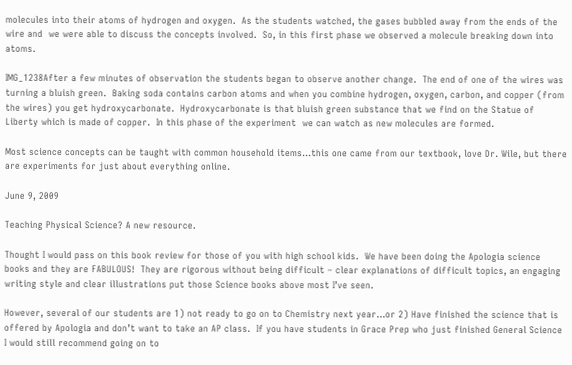molecules into their atoms of hydrogen and oxygen.  As the students watched, the gases bubbled away from the ends of the wire and  we were able to discuss the concepts involved.  So, in this first phase we observed a molecule breaking down into atoms.

IMG_1238After a few minutes of observation the students began to observe another change.  The end of one of the wires was turning a bluish green.  Baking soda contains carbon atoms and when you combine hydrogen, oxygen, carbon, and copper (from the wires) you get hydroxycarbonate.  Hydroxycarbonate is that bluish green substance that we find on the Statue of Liberty which is made of copper.  In this phase of the experiment  we can watch as new molecules are formed.

Most science concepts can be taught with common household items…this one came from our textbook, love Dr. Wile, but there are experiments for just about everything online.

June 9, 2009

Teaching Physical Science? A new resource.

Thought I would pass on this book review for those of you with high school kids.  We have been doing the Apologia science books and they are FABULOUS!  They are rigorous without being difficult – clear explanations of difficult topics, an engaging writing style and clear illustrations put those Science books above most I’ve seen.

However, several of our students are 1) not ready to go on to Chemistry next year…or 2) Have finished the science that is offered by Apologia and don’t want to take an AP class.  If you have students in Grace Prep who just finished General Science I would still recommend going on to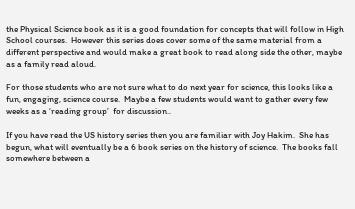the Physical Science book as it is a good foundation for concepts that will follow in High School courses.  However this series does cover some of the same material from a different perspective and would make a great book to read along side the other, maybe as a family read aloud.

For those students who are not sure what to do next year for science, this looks like a fun, engaging, science course.  Maybe a few students would want to gather every few weeks as a ‘reading group’  for discussion..

If you have read the US history series then you are familiar with Joy Hakim.  She has begun, what will eventually be a 6 book series on the history of science.  The books fall somewhere between a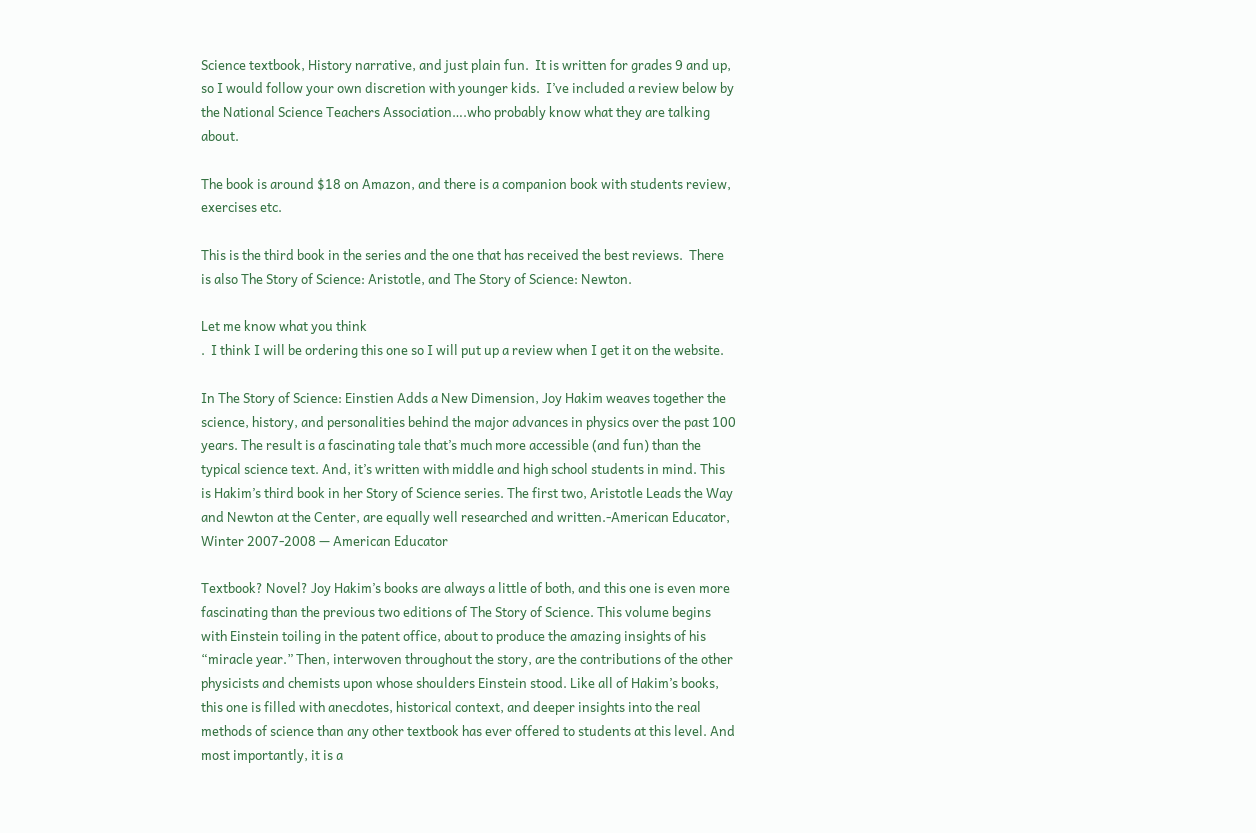Science textbook, History narrative, and just plain fun.  It is written for grades 9 and up, so I would follow your own discretion with younger kids.  I’ve included a review below by the National Science Teachers Association….who probably know what they are talking about.

The book is around $18 on Amazon, and there is a companion book with students review, exercises etc.

This is the third book in the series and the one that has received the best reviews.  There is also The Story of Science: Aristotle, and The Story of Science: Newton.

Let me know what you think
.  I think I will be ordering this one so I will put up a review when I get it on the website.

In The Story of Science: Einstien Adds a New Dimension, Joy Hakim weaves together the science, history, and personalities behind the major advances in physics over the past 100 years. The result is a fascinating tale that’s much more accessible (and fun) than the typical science text. And, it’s written with middle and high school students in mind. This is Hakim’s third book in her Story of Science series. The first two, Aristotle Leads the Way and Newton at the Center, are equally well researched and written.-American Educator, Winter 2007-2008 — American Educator

Textbook? Novel? Joy Hakim’s books are always a little of both, and this one is even more fascinating than the previous two editions of The Story of Science. This volume begins with Einstein toiling in the patent office, about to produce the amazing insights of his “miracle year.” Then, interwoven throughout the story, are the contributions of the other physicists and chemists upon whose shoulders Einstein stood. Like all of Hakim’s books, this one is filled with anecdotes, historical context, and deeper insights into the real methods of science than any other textbook has ever offered to students at this level. And most importantly, it is a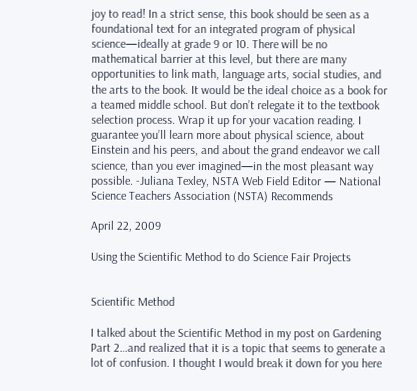joy to read! In a strict sense, this book should be seen as a foundational text for an integrated program of physical science—ideally at grade 9 or 10. There will be no mathematical barrier at this level, but there are many opportunities to link math, language arts, social studies, and the arts to the book. It would be the ideal choice as a book for a teamed middle school. But don’t relegate it to the textbook selection process. Wrap it up for your vacation reading. I guarantee you’ll learn more about physical science, about Einstein and his peers, and about the grand endeavor we call science, than you ever imagined—in the most pleasant way possible. -Juliana Texley, NSTA Web Field Editor — National Science Teachers Association (NSTA) Recommends

April 22, 2009

Using the Scientific Method to do Science Fair Projects


Scientific Method

I talked about the Scientific Method in my post on Gardening Part 2…and realized that it is a topic that seems to generate a lot of confusion. I thought I would break it down for you here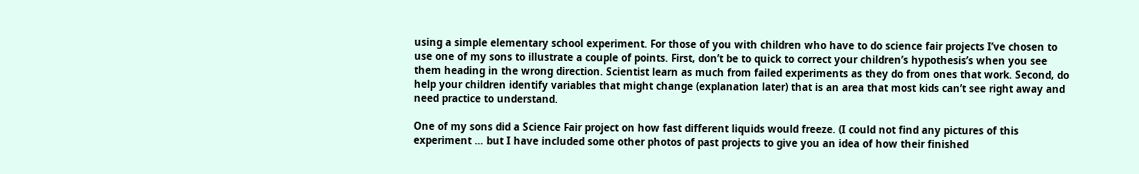using a simple elementary school experiment. For those of you with children who have to do science fair projects I’ve chosen to use one of my sons to illustrate a couple of points. First, don’t be to quick to correct your children’s hypothesis’s when you see them heading in the wrong direction. Scientist learn as much from failed experiments as they do from ones that work. Second, do help your children identify variables that might change (explanation later) that is an area that most kids can’t see right away and need practice to understand.

One of my sons did a Science Fair project on how fast different liquids would freeze. (I could not find any pictures of this experiment … but I have included some other photos of past projects to give you an idea of how their finished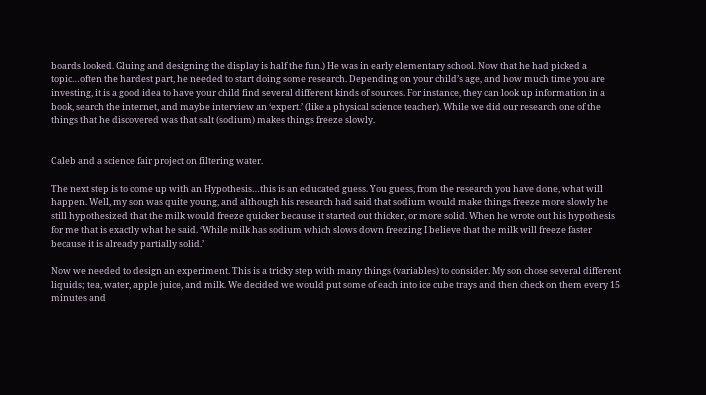boards looked. Gluing and designing the display is half the fun.) He was in early elementary school. Now that he had picked a topic…often the hardest part, he needed to start doing some research. Depending on your child’s age, and how much time you are investing, it is a good idea to have your child find several different kinds of sources. For instance, they can look up information in a book, search the internet, and maybe interview an ‘expert.’ (like a physical science teacher). While we did our research one of the things that he discovered was that salt (sodium) makes things freeze slowly.


Caleb and a science fair project on filtering water.

The next step is to come up with an Hypothesis…this is an educated guess. You guess, from the research you have done, what will happen. Well, my son was quite young, and although his research had said that sodium would make things freeze more slowly he still hypothesized that the milk would freeze quicker because it started out thicker, or more solid. When he wrote out his hypothesis for me that is exactly what he said. ‘While milk has sodium which slows down freezing I believe that the milk will freeze faster because it is already partially solid.’

Now we needed to design an experiment. This is a tricky step with many things (variables) to consider. My son chose several different liquids; tea, water, apple juice, and milk. We decided we would put some of each into ice cube trays and then check on them every 15 minutes and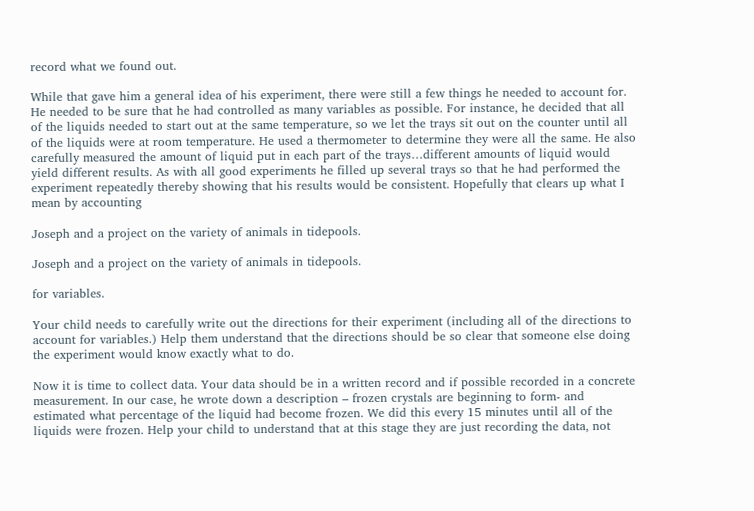record what we found out.

While that gave him a general idea of his experiment, there were still a few things he needed to account for. He needed to be sure that he had controlled as many variables as possible. For instance, he decided that all of the liquids needed to start out at the same temperature, so we let the trays sit out on the counter until all of the liquids were at room temperature. He used a thermometer to determine they were all the same. He also carefully measured the amount of liquid put in each part of the trays…different amounts of liquid would yield different results. As with all good experiments he filled up several trays so that he had performed the experiment repeatedly thereby showing that his results would be consistent. Hopefully that clears up what I mean by accounting

Joseph and a project on the variety of animals in tidepools.

Joseph and a project on the variety of animals in tidepools.

for variables.

Your child needs to carefully write out the directions for their experiment (including all of the directions to account for variables.) Help them understand that the directions should be so clear that someone else doing the experiment would know exactly what to do.

Now it is time to collect data. Your data should be in a written record and if possible recorded in a concrete measurement. In our case, he wrote down a description – frozen crystals are beginning to form- and estimated what percentage of the liquid had become frozen. We did this every 15 minutes until all of the liquids were frozen. Help your child to understand that at this stage they are just recording the data, not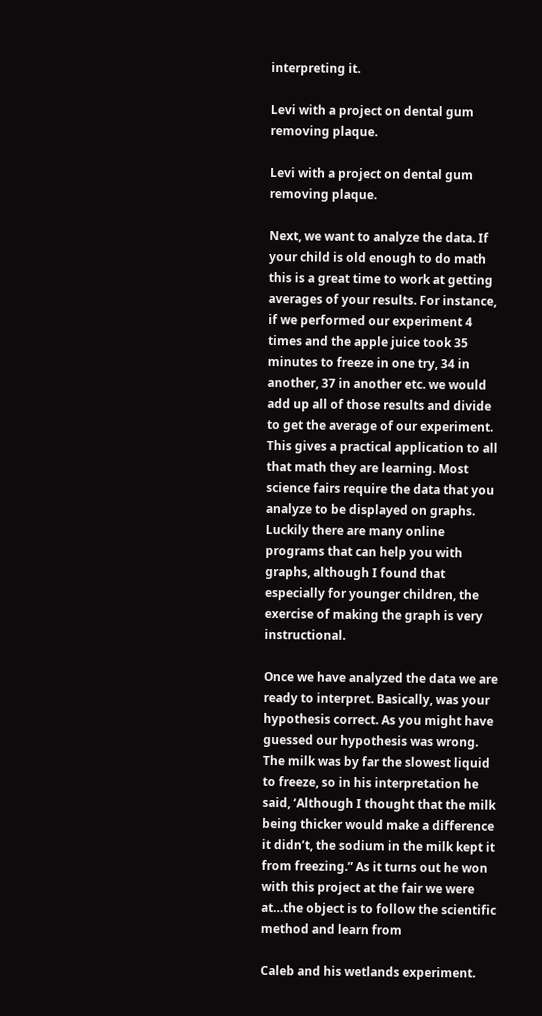interpreting it.

Levi with a project on dental gum removing plaque.

Levi with a project on dental gum removing plaque.

Next, we want to analyze the data. If your child is old enough to do math this is a great time to work at getting averages of your results. For instance, if we performed our experiment 4 times and the apple juice took 35 minutes to freeze in one try, 34 in another, 37 in another etc. we would add up all of those results and divide to get the average of our experiment. This gives a practical application to all that math they are learning. Most science fairs require the data that you analyze to be displayed on graphs. Luckily there are many online programs that can help you with graphs, although I found that especially for younger children, the exercise of making the graph is very instructional.

Once we have analyzed the data we are ready to interpret. Basically, was your hypothesis correct. As you might have guessed our hypothesis was wrong. The milk was by far the slowest liquid to freeze, so in his interpretation he said, ‘Although I thought that the milk being thicker would make a difference it didn’t, the sodium in the milk kept it from freezing.” As it turns out he won with this project at the fair we were at…the object is to follow the scientific method and learn from

Caleb and his wetlands experiment.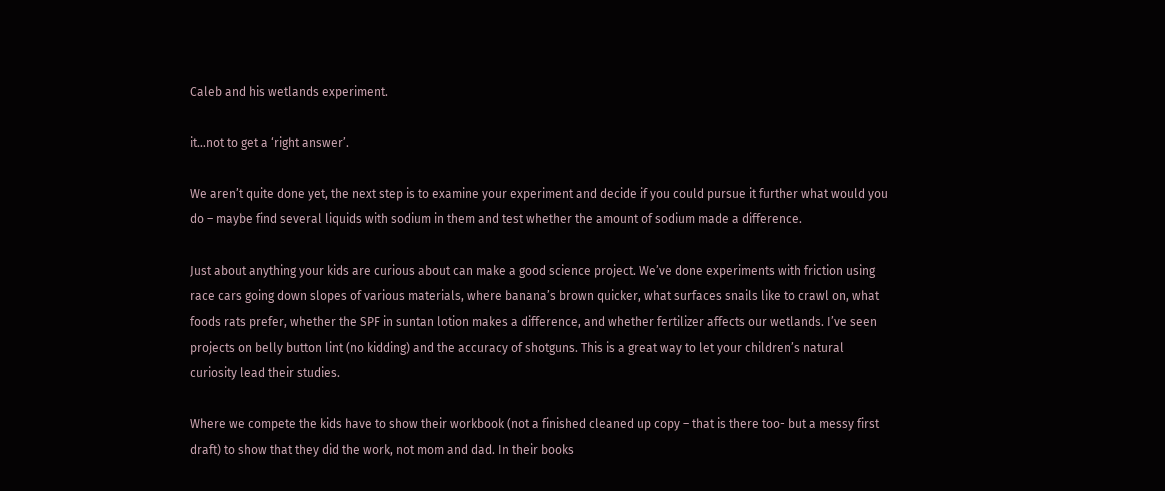Caleb and his wetlands experiment.

it…not to get a ‘right answer’.

We aren’t quite done yet, the next step is to examine your experiment and decide if you could pursue it further what would you do – maybe find several liquids with sodium in them and test whether the amount of sodium made a difference.

Just about anything your kids are curious about can make a good science project. We’ve done experiments with friction using race cars going down slopes of various materials, where banana’s brown quicker, what surfaces snails like to crawl on, what foods rats prefer, whether the SPF in suntan lotion makes a difference, and whether fertilizer affects our wetlands. I’ve seen projects on belly button lint (no kidding) and the accuracy of shotguns. This is a great way to let your children’s natural curiosity lead their studies.

Where we compete the kids have to show their workbook (not a finished cleaned up copy – that is there too- but a messy first draft) to show that they did the work, not mom and dad. In their books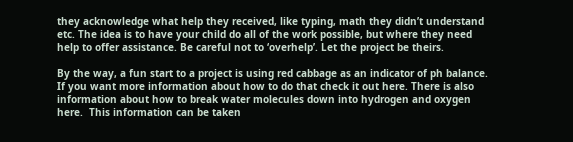they acknowledge what help they received, like typing, math they didn’t understand etc. The idea is to have your child do all of the work possible, but where they need help to offer assistance. Be careful not to ‘overhelp’. Let the project be theirs.

By the way, a fun start to a project is using red cabbage as an indicator of ph balance.  If you want more information about how to do that check it out here. There is also information about how to break water molecules down into hydrogen and oxygen here.  This information can be taken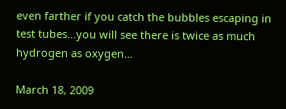even farther if you catch the bubbles escaping in test tubes…you will see there is twice as much hydrogen as oxygen…

March 18, 2009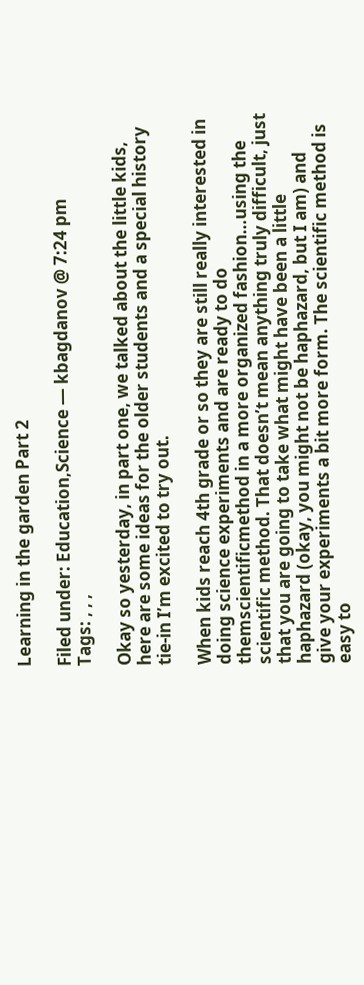Learning in the garden Part 2

Filed under: Education,Science — kbagdanov @ 7:24 pm
Tags: , , ,

Okay so yesterday, in part one, we talked about the little kids, here are some ideas for the older students and a special history tie-in I’m excited to try out.

When kids reach 4th grade or so they are still really interested in doing science experiments and are ready to do themscientificmethod in a more organized fashion…using the scientific method. That doesn’t mean anything truly difficult, just that you are going to take what might have been a little haphazard (okay, you might not be haphazard, but I am) and give your experiments a bit more form. The scientific method is easy to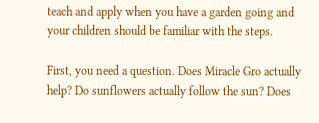teach and apply when you have a garden going and your children should be familiar with the steps.

First, you need a question. Does Miracle Gro actually help? Do sunflowers actually follow the sun? Does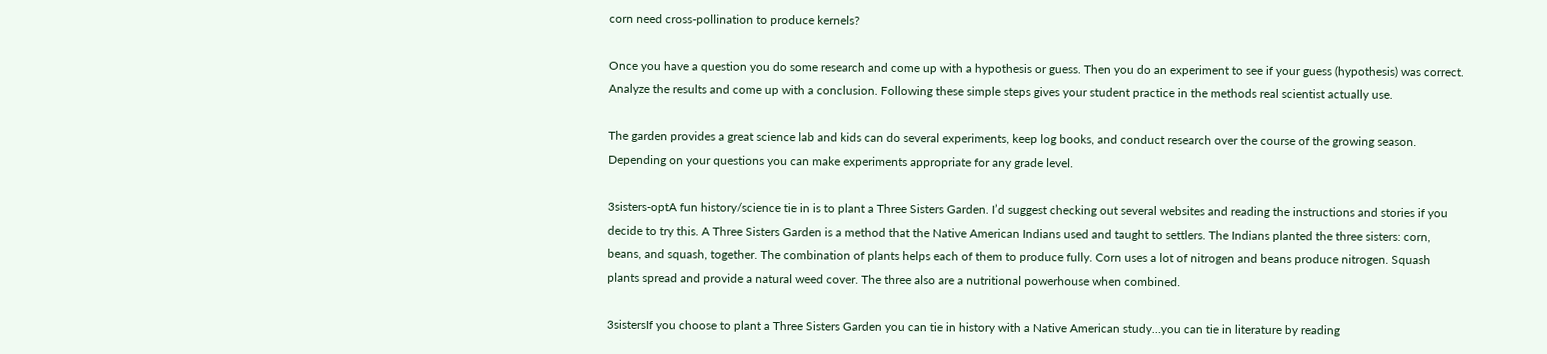corn need cross-pollination to produce kernels?

Once you have a question you do some research and come up with a hypothesis or guess. Then you do an experiment to see if your guess (hypothesis) was correct. Analyze the results and come up with a conclusion. Following these simple steps gives your student practice in the methods real scientist actually use.

The garden provides a great science lab and kids can do several experiments, keep log books, and conduct research over the course of the growing season. Depending on your questions you can make experiments appropriate for any grade level.

3sisters-optA fun history/science tie in is to plant a Three Sisters Garden. I’d suggest checking out several websites and reading the instructions and stories if you decide to try this. A Three Sisters Garden is a method that the Native American Indians used and taught to settlers. The Indians planted the three sisters: corn, beans, and squash, together. The combination of plants helps each of them to produce fully. Corn uses a lot of nitrogen and beans produce nitrogen. Squash plants spread and provide a natural weed cover. The three also are a nutritional powerhouse when combined.

3sistersIf you choose to plant a Three Sisters Garden you can tie in history with a Native American study…you can tie in literature by reading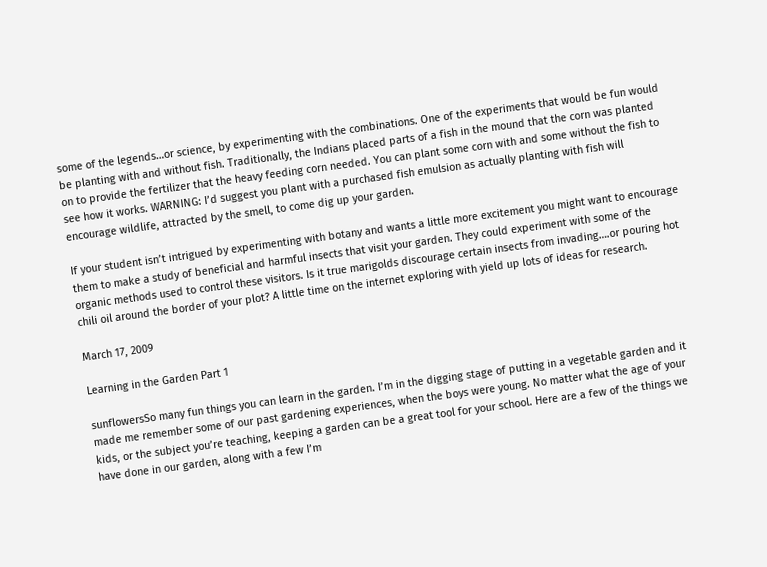some of the legends…or science, by experimenting with the combinations. One of the experiments that would be fun would be planting with and without fish. Traditionally, the Indians placed parts of a fish in the mound that the corn was planted on to provide the fertilizer that the heavy feeding corn needed. You can plant some corn with and some without the fish to see how it works. WARNING: I’d suggest you plant with a purchased fish emulsion as actually planting with fish will encourage wildlife, attracted by the smell, to come dig up your garden.

If your student isn’t intrigued by experimenting with botany and wants a little more excitement you might want to encourage them to make a study of beneficial and harmful insects that visit your garden. They could experiment with some of the organic methods used to control these visitors. Is it true marigolds discourage certain insects from invading….or pouring hot chili oil around the border of your plot? A little time on the internet exploring with yield up lots of ideas for research.

March 17, 2009

Learning in the Garden Part 1

sunflowersSo many fun things you can learn in the garden. I’m in the digging stage of putting in a vegetable garden and it made me remember some of our past gardening experiences, when the boys were young. No matter what the age of your kids, or the subject you’re teaching, keeping a garden can be a great tool for your school. Here are a few of the things we have done in our garden, along with a few I’m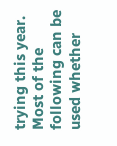trying this year. Most of the following can be used whether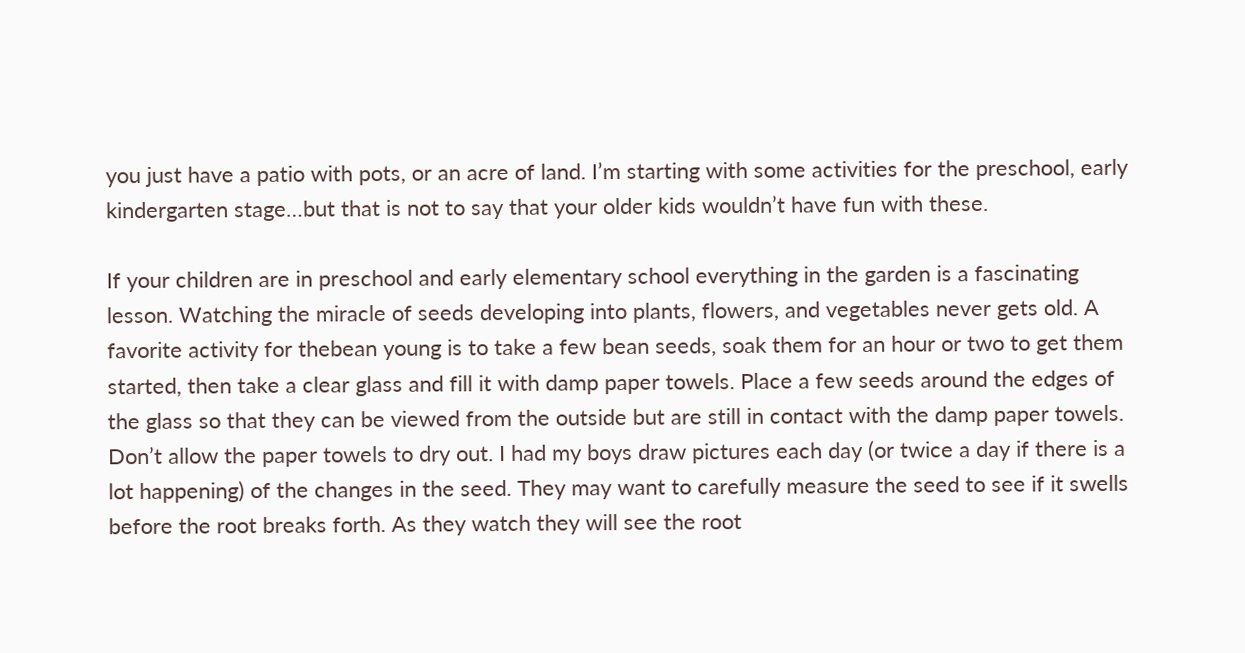you just have a patio with pots, or an acre of land. I’m starting with some activities for the preschool, early kindergarten stage…but that is not to say that your older kids wouldn’t have fun with these.

If your children are in preschool and early elementary school everything in the garden is a fascinating lesson. Watching the miracle of seeds developing into plants, flowers, and vegetables never gets old. A favorite activity for thebean young is to take a few bean seeds, soak them for an hour or two to get them started, then take a clear glass and fill it with damp paper towels. Place a few seeds around the edges of the glass so that they can be viewed from the outside but are still in contact with the damp paper towels. Don’t allow the paper towels to dry out. I had my boys draw pictures each day (or twice a day if there is a lot happening) of the changes in the seed. They may want to carefully measure the seed to see if it swells before the root breaks forth. As they watch they will see the root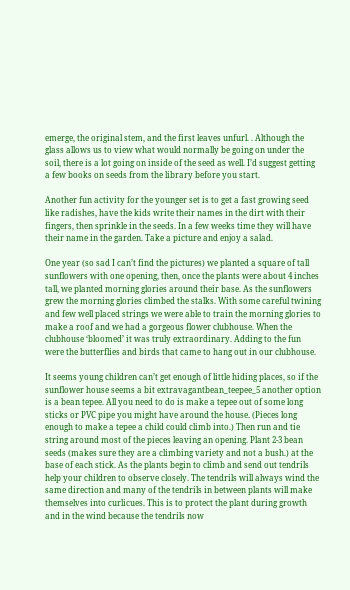emerge, the original stem, and the first leaves unfurl. . Although the glass allows us to view what would normally be going on under the soil, there is a lot going on inside of the seed as well. I’d suggest getting a few books on seeds from the library before you start.

Another fun activity for the younger set is to get a fast growing seed like radishes, have the kids write their names in the dirt with their fingers, then sprinkle in the seeds. In a few weeks time they will have their name in the garden. Take a picture and enjoy a salad.

One year (so sad I can’t find the pictures) we planted a square of tall sunflowers with one opening, then, once the plants were about 4 inches tall, we planted morning glories around their base. As the sunflowers grew the morning glories climbed the stalks. With some careful twining and few well placed strings we were able to train the morning glories to make a roof and we had a gorgeous flower clubhouse. When the clubhouse ‘bloomed’ it was truly extraordinary. Adding to the fun were the butterflies and birds that came to hang out in our clubhouse.

It seems young children can’t get enough of little hiding places, so if the sunflower house seems a bit extravagantbean_teepee_5 another option is a bean tepee. All you need to do is make a tepee out of some long sticks or PVC pipe you might have around the house. (Pieces long enough to make a tepee a child could climb into.) Then run and tie string around most of the pieces leaving an opening. Plant 2-3 bean seeds (makes sure they are a climbing variety and not a bush.) at the base of each stick. As the plants begin to climb and send out tendrils help your children to observe closely. The tendrils will always wind the same direction and many of the tendrils in between plants will make themselves into curlicues. This is to protect the plant during growth and in the wind because the tendrils now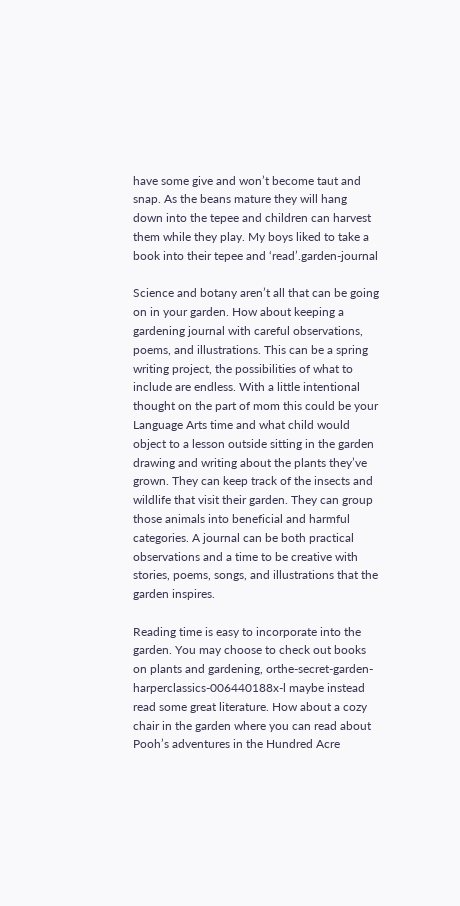have some give and won’t become taut and snap. As the beans mature they will hang down into the tepee and children can harvest them while they play. My boys liked to take a book into their tepee and ‘read’.garden-journal

Science and botany aren’t all that can be going on in your garden. How about keeping a gardening journal with careful observations, poems, and illustrations. This can be a spring writing project, the possibilities of what to include are endless. With a little intentional thought on the part of mom this could be your Language Arts time and what child would object to a lesson outside sitting in the garden drawing and writing about the plants they’ve grown. They can keep track of the insects and wildlife that visit their garden. They can group those animals into beneficial and harmful categories. A journal can be both practical observations and a time to be creative with stories, poems, songs, and illustrations that the garden inspires.

Reading time is easy to incorporate into the garden. You may choose to check out books on plants and gardening, orthe-secret-garden-harperclassics-006440188x-l maybe instead read some great literature. How about a cozy chair in the garden where you can read about Pooh’s adventures in the Hundred Acre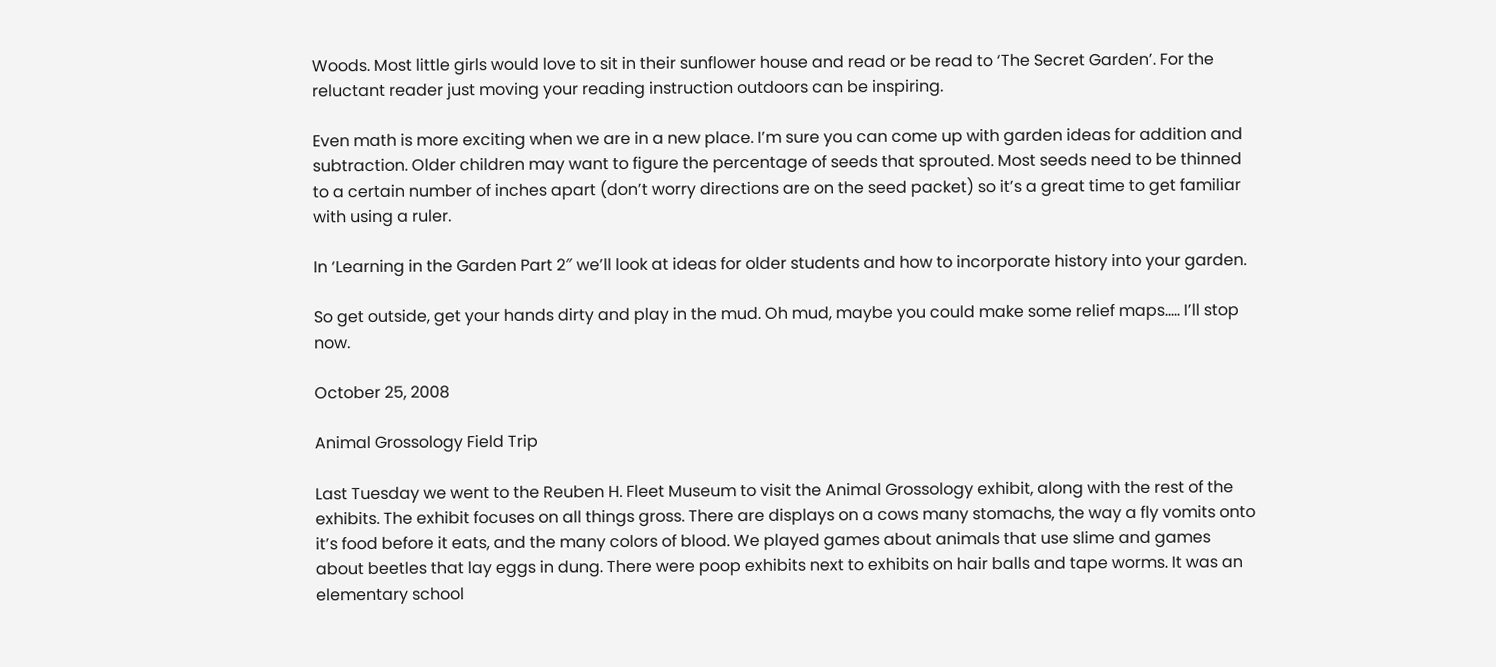Woods. Most little girls would love to sit in their sunflower house and read or be read to ‘The Secret Garden’. For the reluctant reader just moving your reading instruction outdoors can be inspiring.

Even math is more exciting when we are in a new place. I’m sure you can come up with garden ideas for addition and subtraction. Older children may want to figure the percentage of seeds that sprouted. Most seeds need to be thinned to a certain number of inches apart (don’t worry directions are on the seed packet) so it’s a great time to get familiar with using a ruler.

In ‘Learning in the Garden Part 2″ we’ll look at ideas for older students and how to incorporate history into your garden.

So get outside, get your hands dirty and play in the mud. Oh mud, maybe you could make some relief maps….. I’ll stop now.

October 25, 2008

Animal Grossology Field Trip

Last Tuesday we went to the Reuben H. Fleet Museum to visit the Animal Grossology exhibit, along with the rest of the exhibits. The exhibit focuses on all things gross. There are displays on a cows many stomachs, the way a fly vomits onto it’s food before it eats, and the many colors of blood. We played games about animals that use slime and games about beetles that lay eggs in dung. There were poop exhibits next to exhibits on hair balls and tape worms. It was an elementary school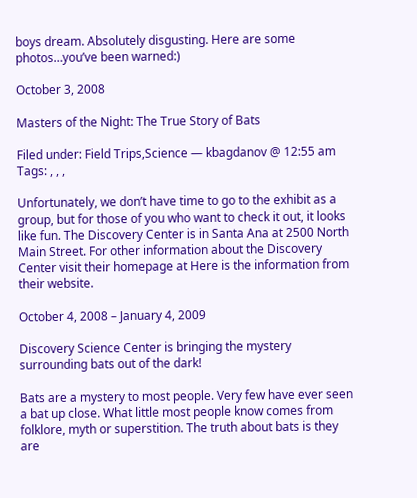boys dream. Absolutely disgusting. Here are some photos…you’ve been warned:)

October 3, 2008

Masters of the Night: The True Story of Bats

Filed under: Field Trips,Science — kbagdanov @ 12:55 am
Tags: , , ,

Unfortunately, we don’t have time to go to the exhibit as a group, but for those of you who want to check it out, it looks like fun. The Discovery Center is in Santa Ana at 2500 North Main Street. For other information about the Discovery Center visit their homepage at Here is the information from their website.

October 4, 2008 – January 4, 2009

Discovery Science Center is bringing the mystery surrounding bats out of the dark!

Bats are a mystery to most people. Very few have ever seen a bat up close. What little most people know comes from folklore, myth or superstition. The truth about bats is they are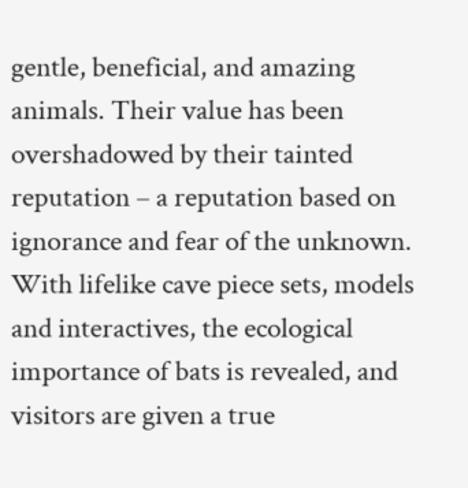gentle, beneficial, and amazing animals. Their value has been overshadowed by their tainted reputation – a reputation based on ignorance and fear of the unknown. With lifelike cave piece sets, models and interactives, the ecological importance of bats is revealed, and visitors are given a true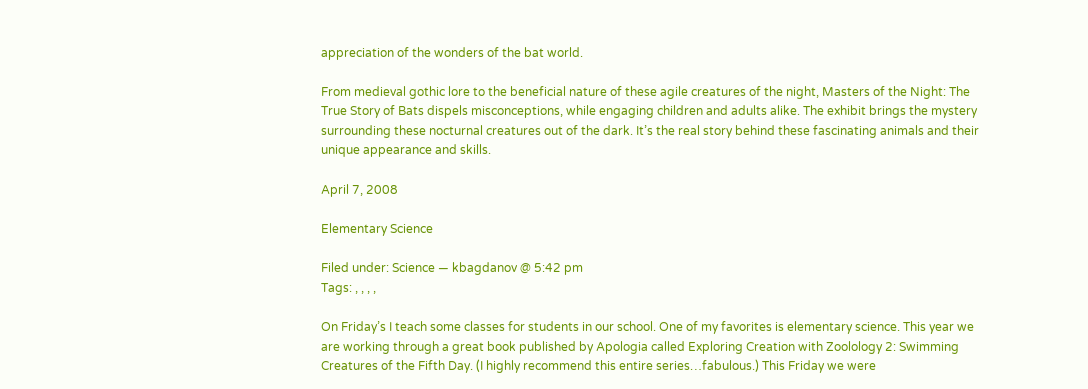appreciation of the wonders of the bat world.

From medieval gothic lore to the beneficial nature of these agile creatures of the night, Masters of the Night: The True Story of Bats dispels misconceptions, while engaging children and adults alike. The exhibit brings the mystery surrounding these nocturnal creatures out of the dark. It’s the real story behind these fascinating animals and their unique appearance and skills.

April 7, 2008

Elementary Science

Filed under: Science — kbagdanov @ 5:42 pm
Tags: , , , ,

On Friday’s I teach some classes for students in our school. One of my favorites is elementary science. This year we are working through a great book published by Apologia called Exploring Creation with Zoolology 2: Swimming Creatures of the Fifth Day. (I highly recommend this entire series…fabulous.) This Friday we were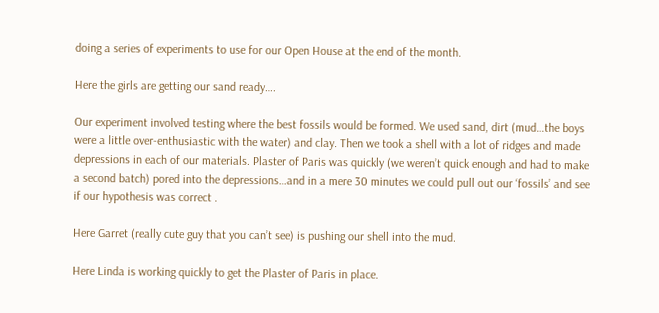doing a series of experiments to use for our Open House at the end of the month.

Here the girls are getting our sand ready….

Our experiment involved testing where the best fossils would be formed. We used sand, dirt (mud…the boys were a little over-enthusiastic with the water) and clay. Then we took a shell with a lot of ridges and made depressions in each of our materials. Plaster of Paris was quickly (we weren’t quick enough and had to make a second batch) pored into the depressions…and in a mere 30 minutes we could pull out our ‘fossils’ and see if our hypothesis was correct .

Here Garret (really cute guy that you can’t see) is pushing our shell into the mud.

Here Linda is working quickly to get the Plaster of Paris in place.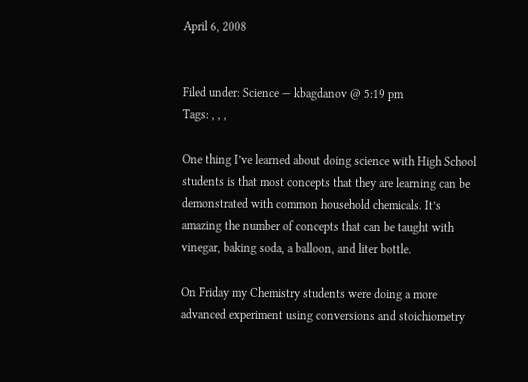April 6, 2008


Filed under: Science — kbagdanov @ 5:19 pm
Tags: , , ,

One thing I’ve learned about doing science with High School students is that most concepts that they are learning can be demonstrated with common household chemicals. It’s amazing the number of concepts that can be taught with vinegar, baking soda, a balloon, and liter bottle.

On Friday my Chemistry students were doing a more advanced experiment using conversions and stoichiometry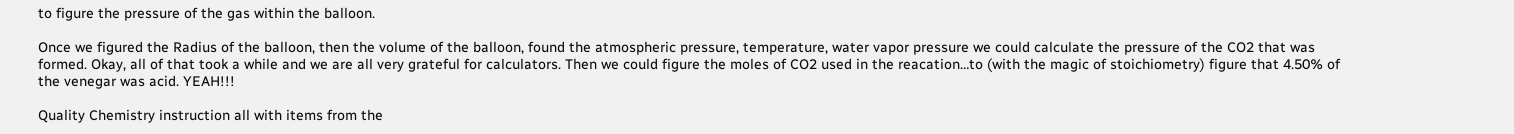to figure the pressure of the gas within the balloon.

Once we figured the Radius of the balloon, then the volume of the balloon, found the atmospheric pressure, temperature, water vapor pressure we could calculate the pressure of the CO2 that was formed. Okay, all of that took a while and we are all very grateful for calculators. Then we could figure the moles of CO2 used in the reacation…to (with the magic of stoichiometry) figure that 4.50% of the venegar was acid. YEAH!!!

Quality Chemistry instruction all with items from the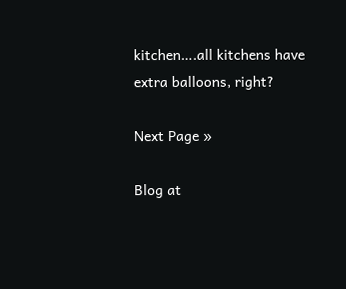kitchen….all kitchens have extra balloons, right?

Next Page »

Blog at